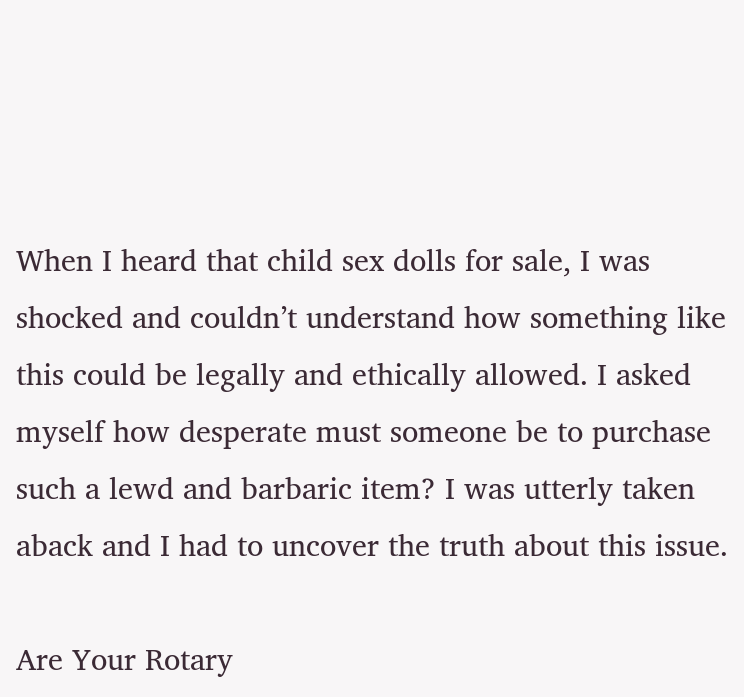When I heard that child sex dolls for sale, I was shocked and couldn’t understand how something like this could be legally and ethically allowed. I asked myself how desperate must someone be to purchase such a lewd and barbaric item? I was utterly taken aback and I had to uncover the truth about this issue.

Are Your Rotary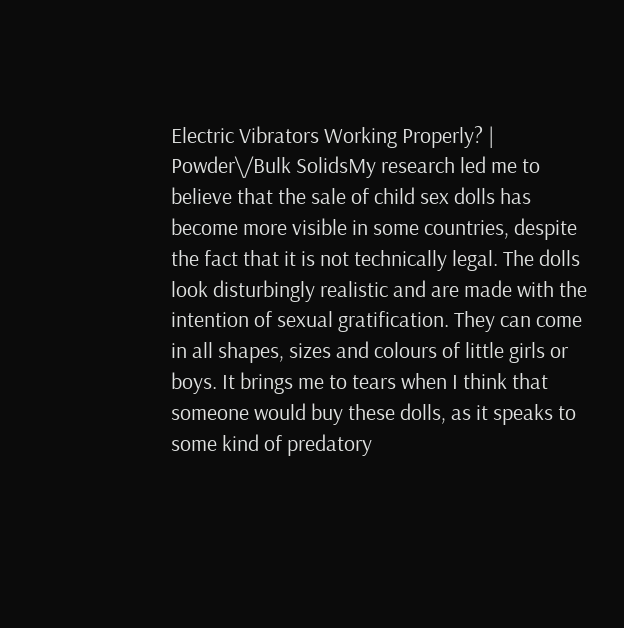Electric Vibrators Working Properly? | Powder\/Bulk SolidsMy research led me to believe that the sale of child sex dolls has become more visible in some countries, despite the fact that it is not technically legal. The dolls look disturbingly realistic and are made with the intention of sexual gratification. They can come in all shapes, sizes and colours of little girls or boys. It brings me to tears when I think that someone would buy these dolls, as it speaks to some kind of predatory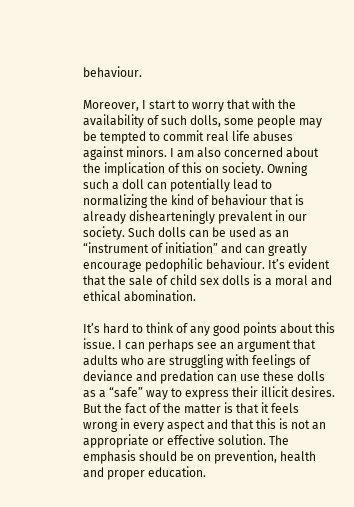behaviour.

Moreover, I start to worry that with the availability of such dolls, some people may be tempted to commit real life abuses against minors. I am also concerned about the implication of this on society. Owning such a doll can potentially lead to normalizing the kind of behaviour that is already dishearteningly prevalent in our society. Such dolls can be used as an “instrument of initiation” and can greatly encourage pedophilic behaviour. It’s evident that the sale of child sex dolls is a moral and ethical abomination.

It’s hard to think of any good points about this issue. I can perhaps see an argument that adults who are struggling with feelings of deviance and predation can use these dolls as a “safe” way to express their illicit desires. But the fact of the matter is that it feels wrong in every aspect and that this is not an appropriate or effective solution. The emphasis should be on prevention, health and proper education.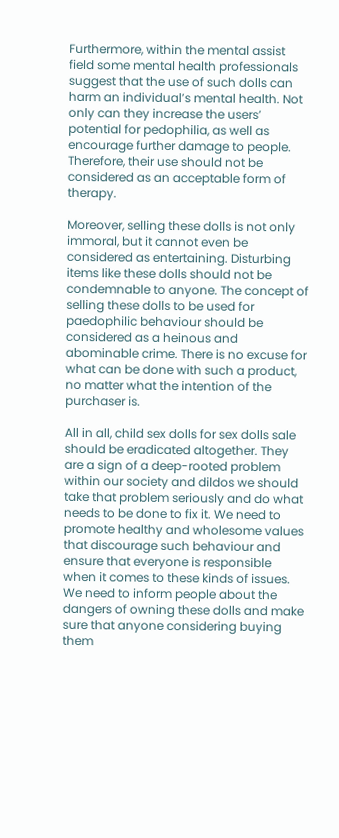Furthermore, within the mental assist field some mental health professionals suggest that the use of such dolls can harm an individual’s mental health. Not only can they increase the users’ potential for pedophilia, as well as encourage further damage to people. Therefore, their use should not be considered as an acceptable form of therapy.

Moreover, selling these dolls is not only immoral, but it cannot even be considered as entertaining. Disturbing items like these dolls should not be condemnable to anyone. The concept of selling these dolls to be used for paedophilic behaviour should be considered as a heinous and abominable crime. There is no excuse for what can be done with such a product, no matter what the intention of the purchaser is.

All in all, child sex dolls for sex dolls sale should be eradicated altogether. They are a sign of a deep-rooted problem within our society and dildos we should take that problem seriously and do what needs to be done to fix it. We need to promote healthy and wholesome values that discourage such behaviour and ensure that everyone is responsible when it comes to these kinds of issues. We need to inform people about the dangers of owning these dolls and make sure that anyone considering buying them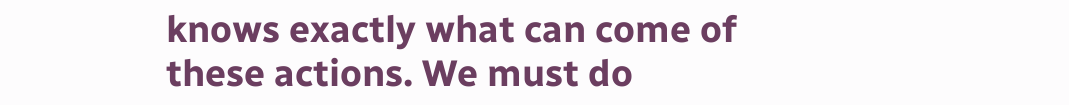knows exactly what can come of these actions. We must do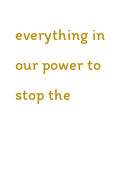everything in our power to stop the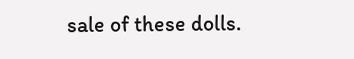sale of these dolls.